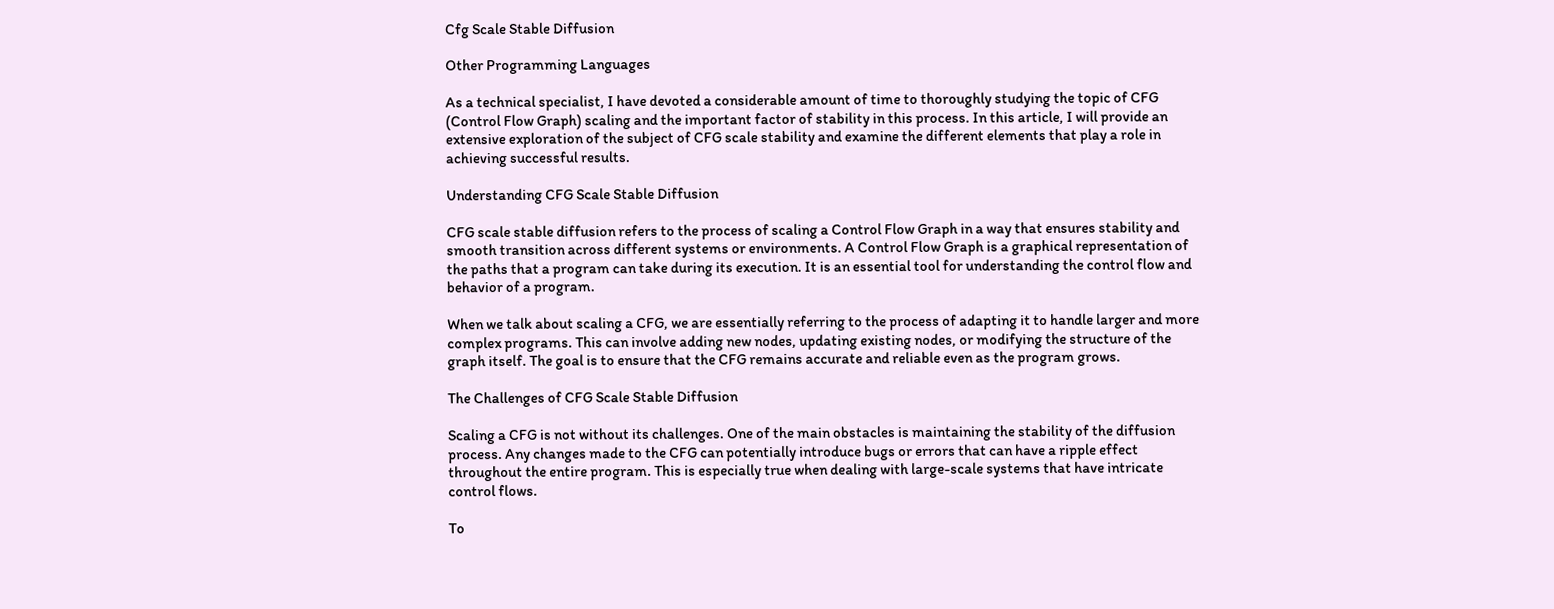Cfg Scale Stable Diffusion

Other Programming Languages

As a technical specialist, I have devoted a considerable amount of time to thoroughly studying the topic of CFG (Control Flow Graph) scaling and the important factor of stability in this process. In this article, I will provide an extensive exploration of the subject of CFG scale stability and examine the different elements that play a role in achieving successful results.

Understanding CFG Scale Stable Diffusion

CFG scale stable diffusion refers to the process of scaling a Control Flow Graph in a way that ensures stability and smooth transition across different systems or environments. A Control Flow Graph is a graphical representation of the paths that a program can take during its execution. It is an essential tool for understanding the control flow and behavior of a program.

When we talk about scaling a CFG, we are essentially referring to the process of adapting it to handle larger and more complex programs. This can involve adding new nodes, updating existing nodes, or modifying the structure of the graph itself. The goal is to ensure that the CFG remains accurate and reliable even as the program grows.

The Challenges of CFG Scale Stable Diffusion

Scaling a CFG is not without its challenges. One of the main obstacles is maintaining the stability of the diffusion process. Any changes made to the CFG can potentially introduce bugs or errors that can have a ripple effect throughout the entire program. This is especially true when dealing with large-scale systems that have intricate control flows.

To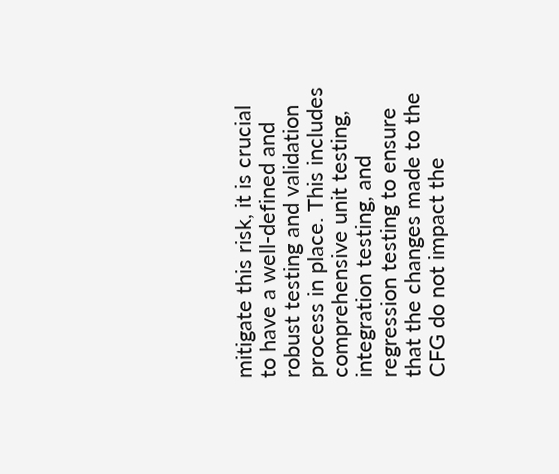mitigate this risk, it is crucial to have a well-defined and robust testing and validation process in place. This includes comprehensive unit testing, integration testing, and regression testing to ensure that the changes made to the CFG do not impact the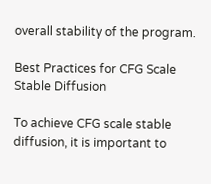overall stability of the program.

Best Practices for CFG Scale Stable Diffusion

To achieve CFG scale stable diffusion, it is important to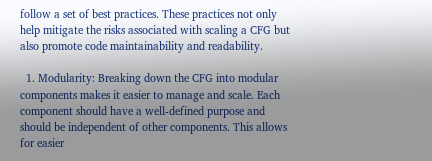follow a set of best practices. These practices not only help mitigate the risks associated with scaling a CFG but also promote code maintainability and readability.

  1. Modularity: Breaking down the CFG into modular components makes it easier to manage and scale. Each component should have a well-defined purpose and should be independent of other components. This allows for easier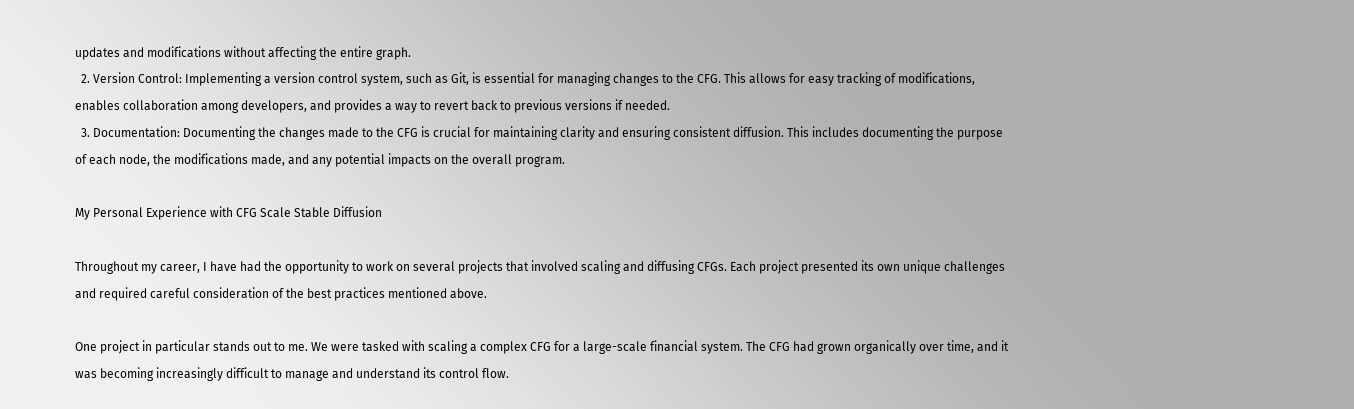updates and modifications without affecting the entire graph.
  2. Version Control: Implementing a version control system, such as Git, is essential for managing changes to the CFG. This allows for easy tracking of modifications, enables collaboration among developers, and provides a way to revert back to previous versions if needed.
  3. Documentation: Documenting the changes made to the CFG is crucial for maintaining clarity and ensuring consistent diffusion. This includes documenting the purpose of each node, the modifications made, and any potential impacts on the overall program.

My Personal Experience with CFG Scale Stable Diffusion

Throughout my career, I have had the opportunity to work on several projects that involved scaling and diffusing CFGs. Each project presented its own unique challenges and required careful consideration of the best practices mentioned above.

One project in particular stands out to me. We were tasked with scaling a complex CFG for a large-scale financial system. The CFG had grown organically over time, and it was becoming increasingly difficult to manage and understand its control flow.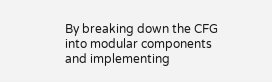By breaking down the CFG into modular components and implementing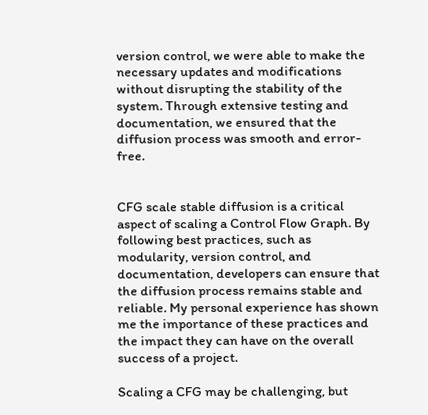version control, we were able to make the necessary updates and modifications without disrupting the stability of the system. Through extensive testing and documentation, we ensured that the diffusion process was smooth and error-free.


CFG scale stable diffusion is a critical aspect of scaling a Control Flow Graph. By following best practices, such as modularity, version control, and documentation, developers can ensure that the diffusion process remains stable and reliable. My personal experience has shown me the importance of these practices and the impact they can have on the overall success of a project.

Scaling a CFG may be challenging, but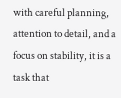with careful planning, attention to detail, and a focus on stability, it is a task that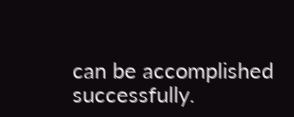can be accomplished successfully.